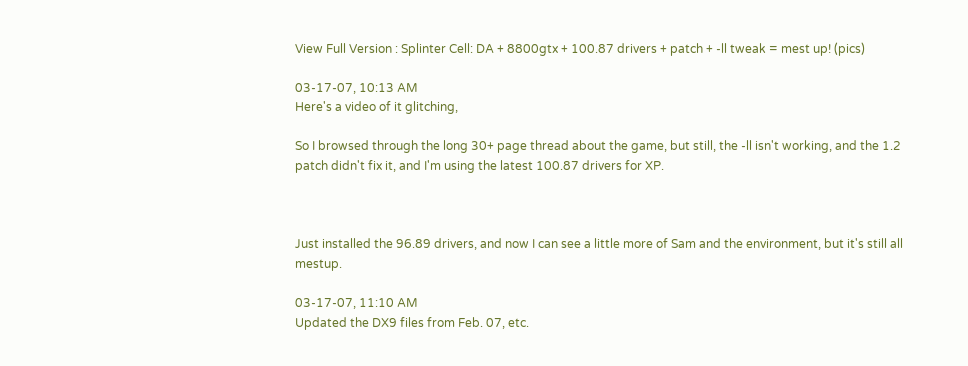View Full Version : Splinter Cell: DA + 8800gtx + 100.87 drivers + patch + -ll tweak = mest up! (pics)

03-17-07, 10:13 AM
Here's a video of it glitching,

So I browsed through the long 30+ page thread about the game, but still, the -ll isn't working, and the 1.2 patch didn't fix it, and I'm using the latest 100.87 drivers for XP.



Just installed the 96.89 drivers, and now I can see a little more of Sam and the environment, but it's still all mestup.

03-17-07, 11:10 AM
Updated the DX9 files from Feb. 07, etc.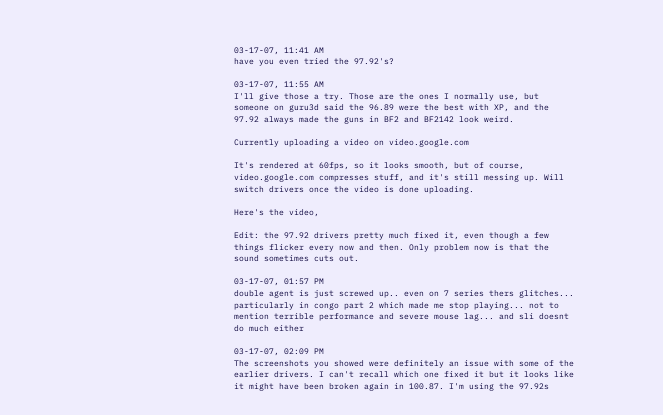03-17-07, 11:41 AM
have you even tried the 97.92's?

03-17-07, 11:55 AM
I'll give those a try. Those are the ones I normally use, but someone on guru3d said the 96.89 were the best with XP, and the 97.92 always made the guns in BF2 and BF2142 look weird.

Currently uploading a video on video.google.com

It's rendered at 60fps, so it looks smooth, but of course, video.google.com compresses stuff, and it's still messing up. Will switch drivers once the video is done uploading.

Here's the video,

Edit: the 97.92 drivers pretty much fixed it, even though a few things flicker every now and then. Only problem now is that the sound sometimes cuts out.

03-17-07, 01:57 PM
double agent is just screwed up.. even on 7 series thers glitches... particularly in congo part 2 which made me stop playing... not to mention terrible performance and severe mouse lag... and sli doesnt do much either

03-17-07, 02:09 PM
The screenshots you showed were definitely an issue with some of the earlier drivers. I can't recall which one fixed it but it looks like it might have been broken again in 100.87. I'm using the 97.92s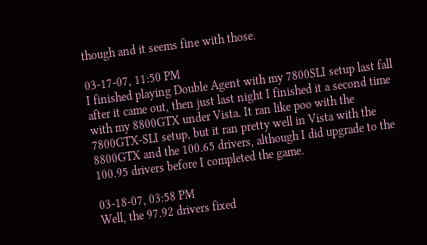though and it seems fine with those.

03-17-07, 11:50 PM
I finished playing Double Agent with my 7800SLI setup last fall after it came out, then just last night I finished it a second time with my 8800GTX under Vista. It ran like poo with the 7800GTX-SLI setup, but it ran pretty well in Vista with the 8800GTX and the 100.65 drivers, although I did upgrade to the 100.95 drivers before I completed the game.

03-18-07, 03:58 PM
Well, the 97.92 drivers fixed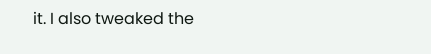it. I also tweaked the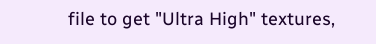file to get "Ultra High" textures,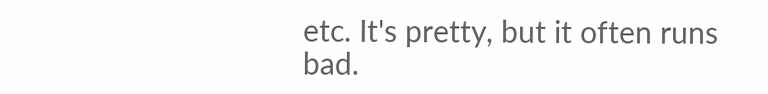etc. It's pretty, but it often runs bad.